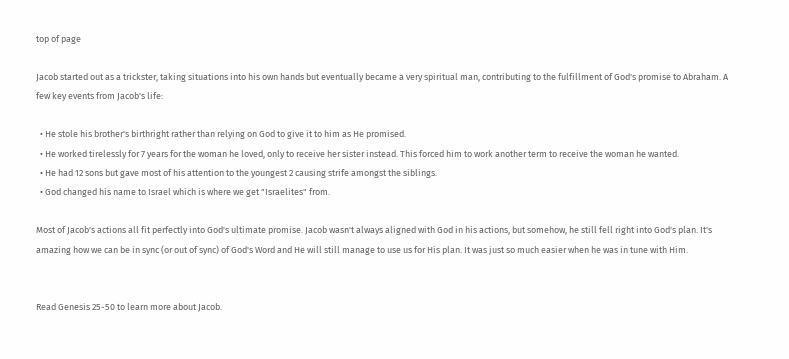top of page

Jacob started out as a trickster, taking situations into his own hands but eventually became a very spiritual man, contributing to the fulfillment of God's promise to Abraham. A few key events from Jacob's life:

  • He stole his brother's birthright rather than relying on God to give it to him as He promised.
  • He worked tirelessly for 7 years for the woman he loved, only to receive her sister instead. This forced him to work another term to receive the woman he wanted.
  • He had 12 sons but gave most of his attention to the youngest 2 causing strife amongst the siblings.
  • God changed his name to Israel which is where we get "Israelites" from.

Most of Jacob's actions all fit perfectly into God's ultimate promise. Jacob wasn't always aligned with God in his actions, but somehow, he still fell right into God's plan. It's amazing how we can be in sync (or out of sync) of God's Word and He will still manage to use us for His plan. It was just so much easier when he was in tune with Him.


Read Genesis 25-50 to learn more about Jacob.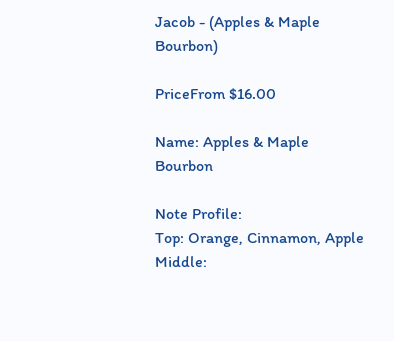Jacob - (Apples & Maple Bourbon)

PriceFrom $16.00

Name: Apples & Maple Bourbon

Note Profile:
Top: Orange, Cinnamon, Apple
Middle: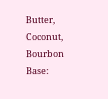Butter, Coconut, Bourbon
Base: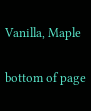Vanilla, Maple

bottom of page